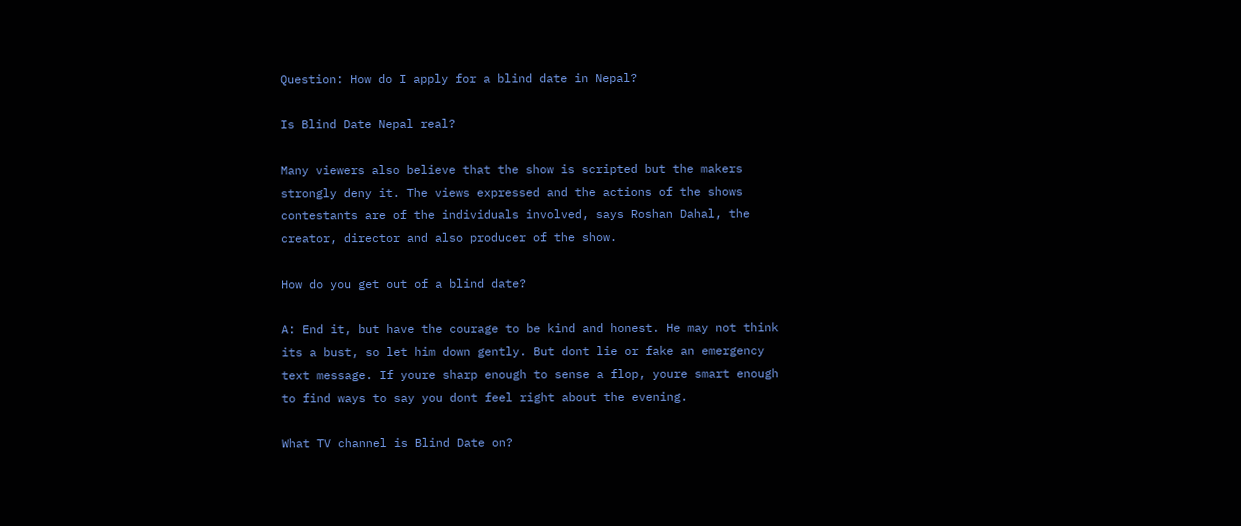Question: How do I apply for a blind date in Nepal?

Is Blind Date Nepal real?

Many viewers also believe that the show is scripted but the makers strongly deny it. The views expressed and the actions of the shows contestants are of the individuals involved, says Roshan Dahal, the creator, director and also producer of the show.

How do you get out of a blind date?

A: End it, but have the courage to be kind and honest. He may not think its a bust, so let him down gently. But dont lie or fake an emergency text message. If youre sharp enough to sense a flop, youre smart enough to find ways to say you dont feel right about the evening.

What TV channel is Blind Date on?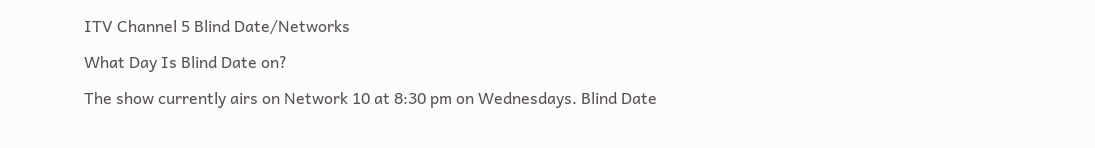ITV Channel 5 Blind Date/Networks

What Day Is Blind Date on?

The show currently airs on Network 10 at 8:30 pm on Wednesdays. Blind Date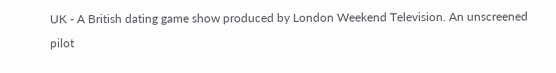UK - A British dating game show produced by London Weekend Television. An unscreened pilot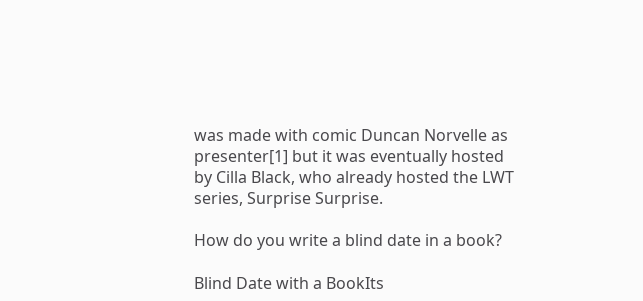was made with comic Duncan Norvelle as presenter[1] but it was eventually hosted by Cilla Black, who already hosted the LWT series, Surprise Surprise.

How do you write a blind date in a book?

Blind Date with a BookIts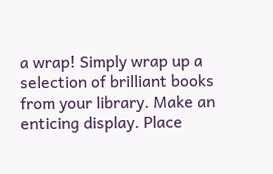a wrap! Simply wrap up a selection of brilliant books from your library. Make an enticing display. Place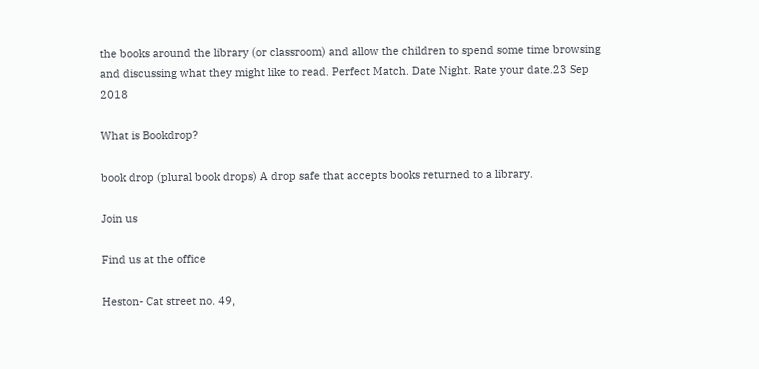the books around the library (or classroom) and allow the children to spend some time browsing and discussing what they might like to read. Perfect Match. Date Night. Rate your date.23 Sep 2018

What is Bookdrop?

book drop (plural book drops) A drop safe that accepts books returned to a library.

Join us

Find us at the office

Heston- Cat street no. 49,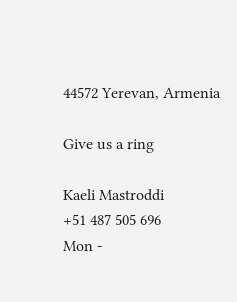44572 Yerevan, Armenia

Give us a ring

Kaeli Mastroddi
+51 487 505 696
Mon -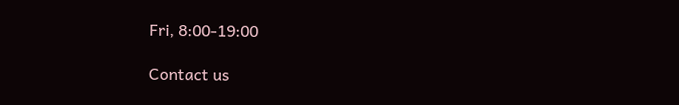Fri, 8:00-19:00

Contact us